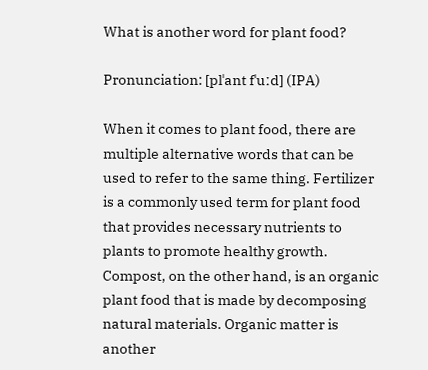What is another word for plant food?

Pronunciation: [plˈant fˈuːd] (IPA)

When it comes to plant food, there are multiple alternative words that can be used to refer to the same thing. Fertilizer is a commonly used term for plant food that provides necessary nutrients to plants to promote healthy growth. Compost, on the other hand, is an organic plant food that is made by decomposing natural materials. Organic matter is another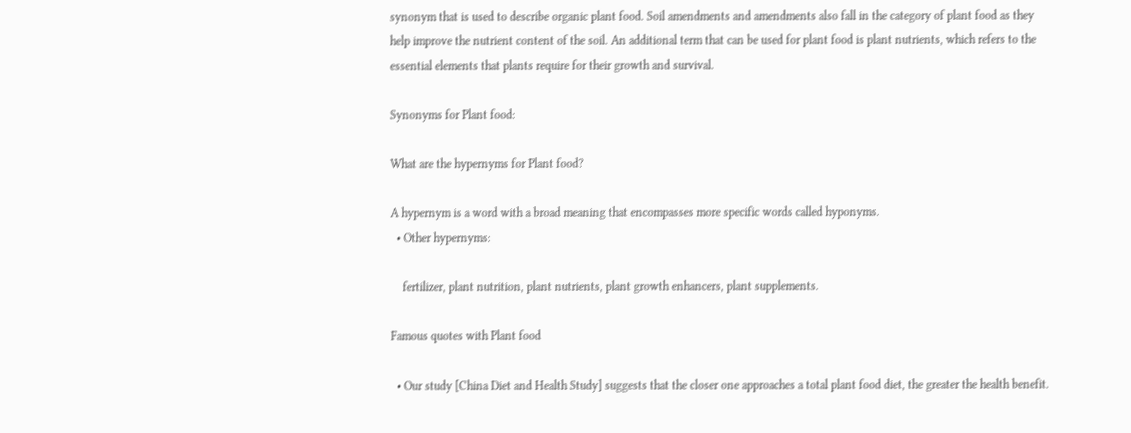synonym that is used to describe organic plant food. Soil amendments and amendments also fall in the category of plant food as they help improve the nutrient content of the soil. An additional term that can be used for plant food is plant nutrients, which refers to the essential elements that plants require for their growth and survival.

Synonyms for Plant food:

What are the hypernyms for Plant food?

A hypernym is a word with a broad meaning that encompasses more specific words called hyponyms.
  • Other hypernyms:

    fertilizer, plant nutrition, plant nutrients, plant growth enhancers, plant supplements.

Famous quotes with Plant food

  • Our study [China Diet and Health Study] suggests that the closer one approaches a total plant food diet, the greater the health benefit.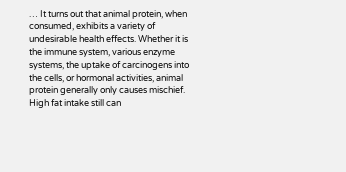… It turns out that animal protein, when consumed, exhibits a variety of undesirable health effects. Whether it is the immune system, various enzyme systems, the uptake of carcinogens into the cells, or hormonal activities, animal protein generally only causes mischief. High fat intake still can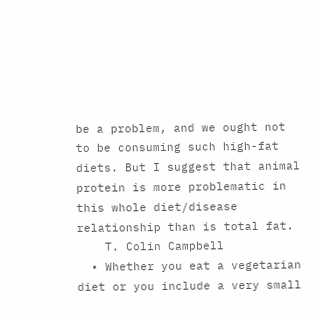be a problem, and we ought not to be consuming such high-fat diets. But I suggest that animal protein is more problematic in this whole diet/disease relationship than is total fat.
    T. Colin Campbell
  • Whether you eat a vegetarian diet or you include a very small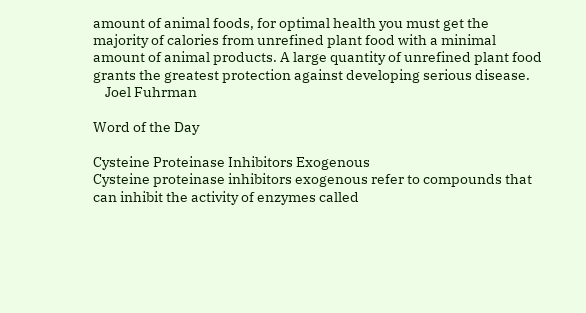amount of animal foods, for optimal health you must get the majority of calories from unrefined plant food with a minimal amount of animal products. A large quantity of unrefined plant food grants the greatest protection against developing serious disease.
    Joel Fuhrman

Word of the Day

Cysteine Proteinase Inhibitors Exogenous
Cysteine proteinase inhibitors exogenous refer to compounds that can inhibit the activity of enzymes called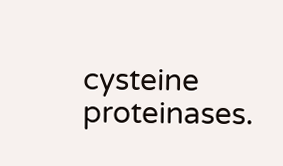cysteine proteinases.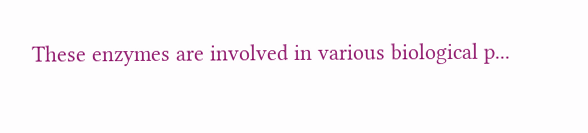These enzymes are involved in various biological p...